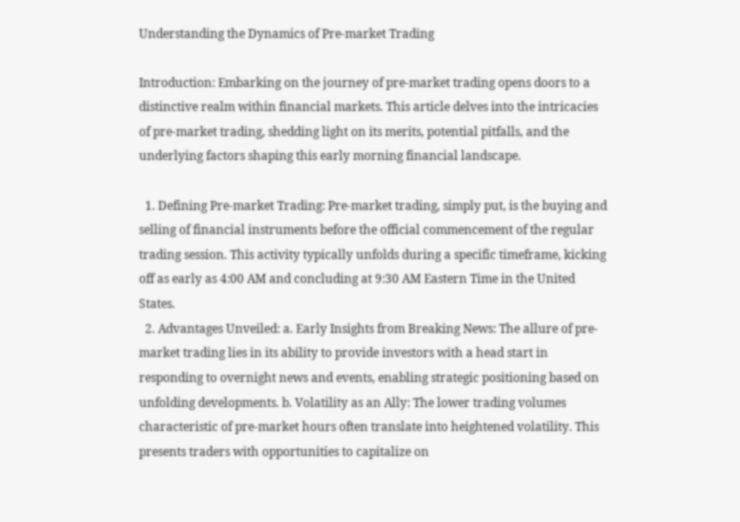Understanding the Dynamics of Pre-market Trading

Introduction: Embarking on the journey of pre-market trading opens doors to a distinctive realm within financial markets. This article delves into the intricacies of pre-market trading, shedding light on its merits, potential pitfalls, and the underlying factors shaping this early morning financial landscape.

  1. Defining Pre-market Trading: Pre-market trading, simply put, is the buying and selling of financial instruments before the official commencement of the regular trading session. This activity typically unfolds during a specific timeframe, kicking off as early as 4:00 AM and concluding at 9:30 AM Eastern Time in the United States.
  2. Advantages Unveiled: a. Early Insights from Breaking News: The allure of pre-market trading lies in its ability to provide investors with a head start in responding to overnight news and events, enabling strategic positioning based on unfolding developments. b. Volatility as an Ally: The lower trading volumes characteristic of pre-market hours often translate into heightened volatility. This presents traders with opportunities to capitalize on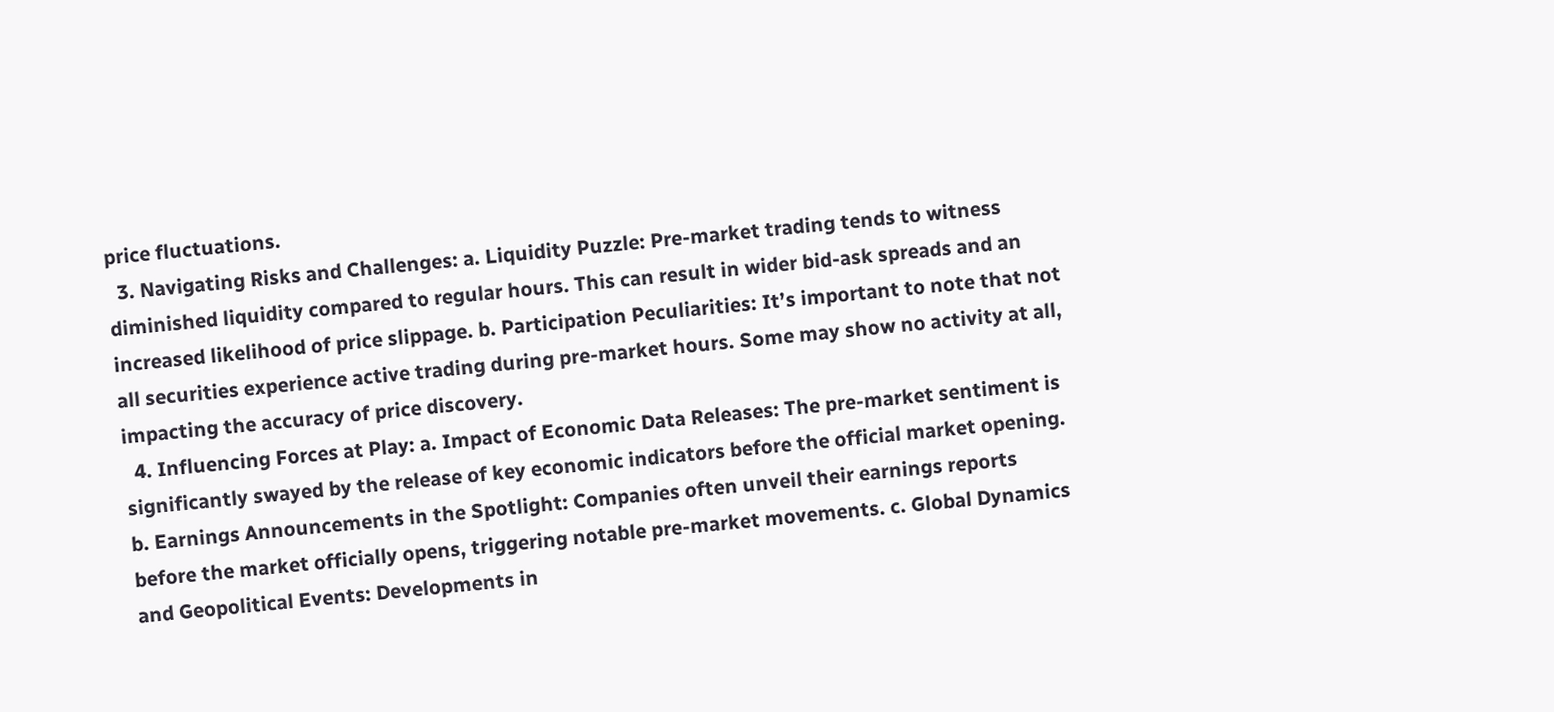price fluctuations.
  3. Navigating Risks and Challenges: a. Liquidity Puzzle: Pre-market trading tends to witness diminished liquidity compared to regular hours. This can result in wider bid-ask spreads and an increased likelihood of price slippage. b. Participation Peculiarities: It’s important to note that not all securities experience active trading during pre-market hours. Some may show no activity at all, impacting the accuracy of price discovery.
  4. Influencing Forces at Play: a. Impact of Economic Data Releases: The pre-market sentiment is significantly swayed by the release of key economic indicators before the official market opening. b. Earnings Announcements in the Spotlight: Companies often unveil their earnings reports before the market officially opens, triggering notable pre-market movements. c. Global Dynamics and Geopolitical Events: Developments in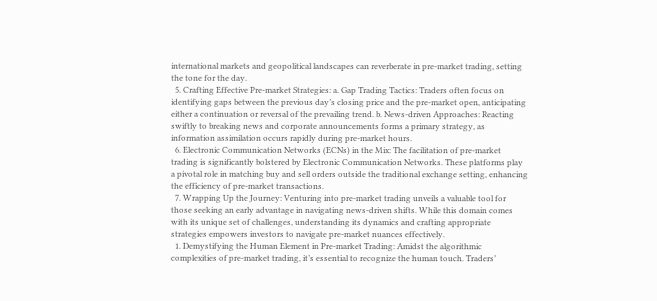international markets and geopolitical landscapes can reverberate in pre-market trading, setting the tone for the day.
  5. Crafting Effective Pre-market Strategies: a. Gap Trading Tactics: Traders often focus on identifying gaps between the previous day’s closing price and the pre-market open, anticipating either a continuation or reversal of the prevailing trend. b. News-driven Approaches: Reacting swiftly to breaking news and corporate announcements forms a primary strategy, as information assimilation occurs rapidly during pre-market hours.
  6. Electronic Communication Networks (ECNs) in the Mix: The facilitation of pre-market trading is significantly bolstered by Electronic Communication Networks. These platforms play a pivotal role in matching buy and sell orders outside the traditional exchange setting, enhancing the efficiency of pre-market transactions.
  7. Wrapping Up the Journey: Venturing into pre-market trading unveils a valuable tool for those seeking an early advantage in navigating news-driven shifts. While this domain comes with its unique set of challenges, understanding its dynamics and crafting appropriate strategies empowers investors to navigate pre-market nuances effectively.
  1. Demystifying the Human Element in Pre-market Trading: Amidst the algorithmic complexities of pre-market trading, it’s essential to recognize the human touch. Traders’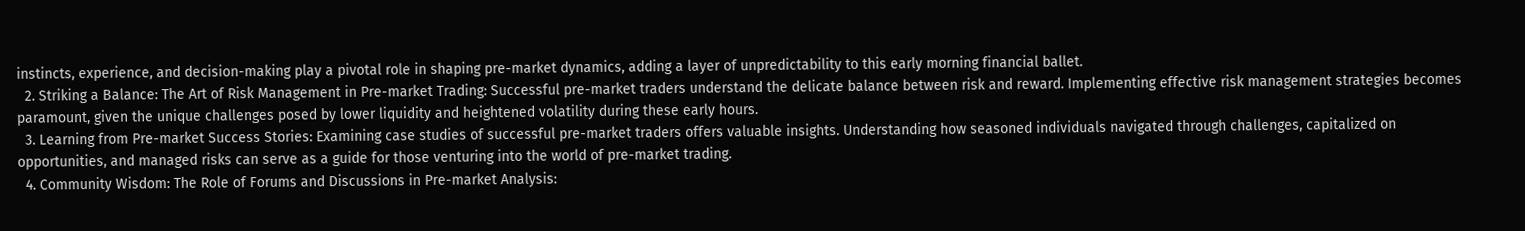instincts, experience, and decision-making play a pivotal role in shaping pre-market dynamics, adding a layer of unpredictability to this early morning financial ballet.
  2. Striking a Balance: The Art of Risk Management in Pre-market Trading: Successful pre-market traders understand the delicate balance between risk and reward. Implementing effective risk management strategies becomes paramount, given the unique challenges posed by lower liquidity and heightened volatility during these early hours.
  3. Learning from Pre-market Success Stories: Examining case studies of successful pre-market traders offers valuable insights. Understanding how seasoned individuals navigated through challenges, capitalized on opportunities, and managed risks can serve as a guide for those venturing into the world of pre-market trading.
  4. Community Wisdom: The Role of Forums and Discussions in Pre-market Analysis: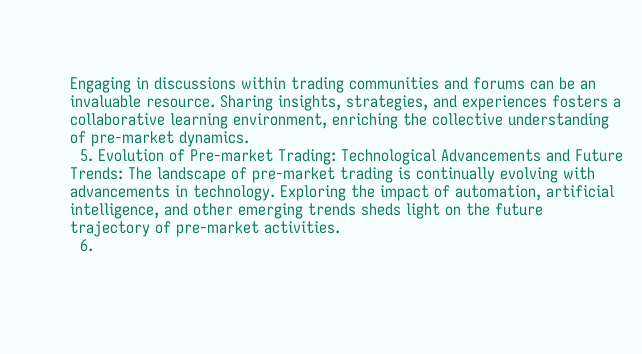Engaging in discussions within trading communities and forums can be an invaluable resource. Sharing insights, strategies, and experiences fosters a collaborative learning environment, enriching the collective understanding of pre-market dynamics.
  5. Evolution of Pre-market Trading: Technological Advancements and Future Trends: The landscape of pre-market trading is continually evolving with advancements in technology. Exploring the impact of automation, artificial intelligence, and other emerging trends sheds light on the future trajectory of pre-market activities.
  6.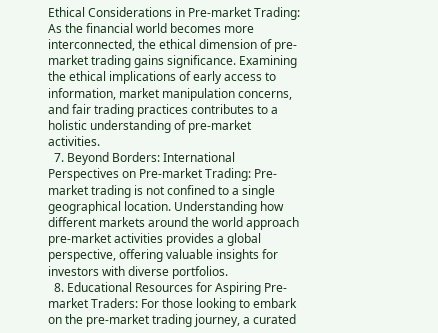Ethical Considerations in Pre-market Trading: As the financial world becomes more interconnected, the ethical dimension of pre-market trading gains significance. Examining the ethical implications of early access to information, market manipulation concerns, and fair trading practices contributes to a holistic understanding of pre-market activities.
  7. Beyond Borders: International Perspectives on Pre-market Trading: Pre-market trading is not confined to a single geographical location. Understanding how different markets around the world approach pre-market activities provides a global perspective, offering valuable insights for investors with diverse portfolios.
  8. Educational Resources for Aspiring Pre-market Traders: For those looking to embark on the pre-market trading journey, a curated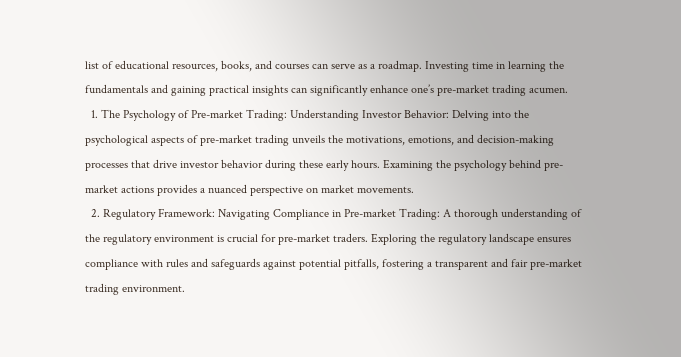list of educational resources, books, and courses can serve as a roadmap. Investing time in learning the fundamentals and gaining practical insights can significantly enhance one’s pre-market trading acumen.
  1. The Psychology of Pre-market Trading: Understanding Investor Behavior: Delving into the psychological aspects of pre-market trading unveils the motivations, emotions, and decision-making processes that drive investor behavior during these early hours. Examining the psychology behind pre-market actions provides a nuanced perspective on market movements.
  2. Regulatory Framework: Navigating Compliance in Pre-market Trading: A thorough understanding of the regulatory environment is crucial for pre-market traders. Exploring the regulatory landscape ensures compliance with rules and safeguards against potential pitfalls, fostering a transparent and fair pre-market trading environment.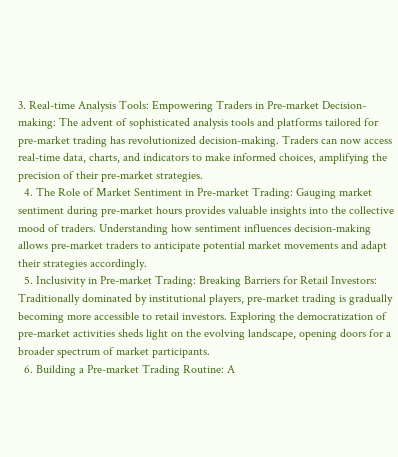3. Real-time Analysis Tools: Empowering Traders in Pre-market Decision-making: The advent of sophisticated analysis tools and platforms tailored for pre-market trading has revolutionized decision-making. Traders can now access real-time data, charts, and indicators to make informed choices, amplifying the precision of their pre-market strategies.
  4. The Role of Market Sentiment in Pre-market Trading: Gauging market sentiment during pre-market hours provides valuable insights into the collective mood of traders. Understanding how sentiment influences decision-making allows pre-market traders to anticipate potential market movements and adapt their strategies accordingly.
  5. Inclusivity in Pre-market Trading: Breaking Barriers for Retail Investors: Traditionally dominated by institutional players, pre-market trading is gradually becoming more accessible to retail investors. Exploring the democratization of pre-market activities sheds light on the evolving landscape, opening doors for a broader spectrum of market participants.
  6. Building a Pre-market Trading Routine: A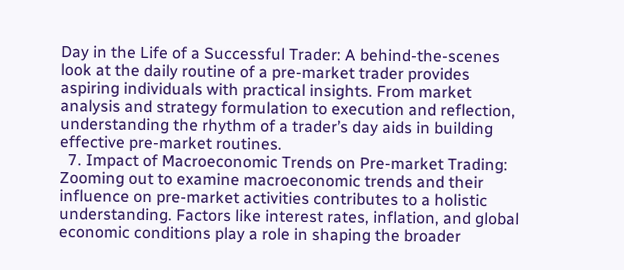Day in the Life of a Successful Trader: A behind-the-scenes look at the daily routine of a pre-market trader provides aspiring individuals with practical insights. From market analysis and strategy formulation to execution and reflection, understanding the rhythm of a trader’s day aids in building effective pre-market routines.
  7. Impact of Macroeconomic Trends on Pre-market Trading: Zooming out to examine macroeconomic trends and their influence on pre-market activities contributes to a holistic understanding. Factors like interest rates, inflation, and global economic conditions play a role in shaping the broader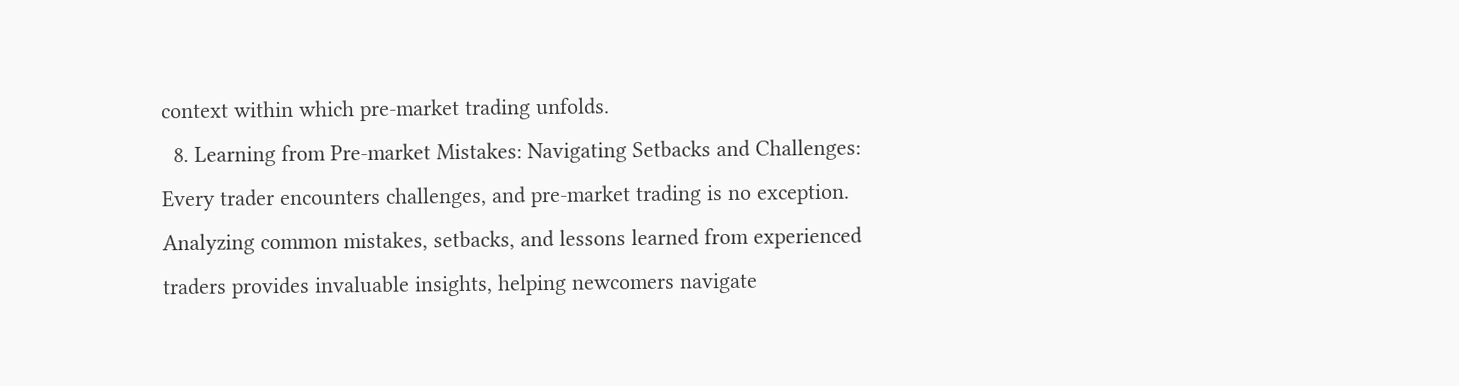context within which pre-market trading unfolds.
  8. Learning from Pre-market Mistakes: Navigating Setbacks and Challenges: Every trader encounters challenges, and pre-market trading is no exception. Analyzing common mistakes, setbacks, and lessons learned from experienced traders provides invaluable insights, helping newcomers navigate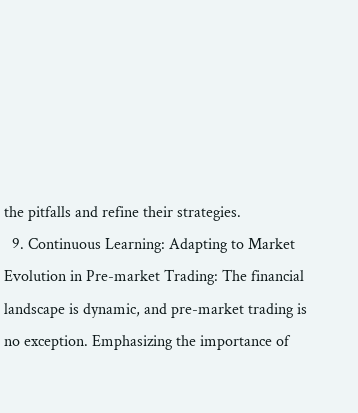the pitfalls and refine their strategies.
  9. Continuous Learning: Adapting to Market Evolution in Pre-market Trading: The financial landscape is dynamic, and pre-market trading is no exception. Emphasizing the importance of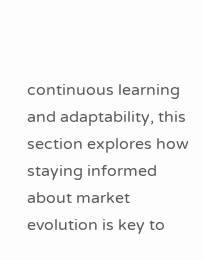continuous learning and adaptability, this section explores how staying informed about market evolution is key to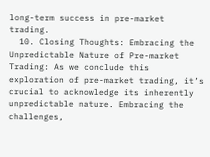long-term success in pre-market trading.
  10. Closing Thoughts: Embracing the Unpredictable Nature of Pre-market Trading: As we conclude this exploration of pre-market trading, it’s crucial to acknowledge its inherently unpredictable nature. Embracing the challenges,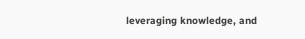leveraging knowledge, and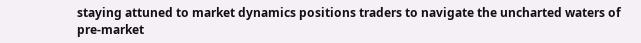staying attuned to market dynamics positions traders to navigate the uncharted waters of pre-market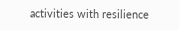activities with resilience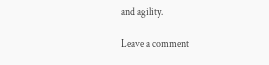and agility.

Leave a comment